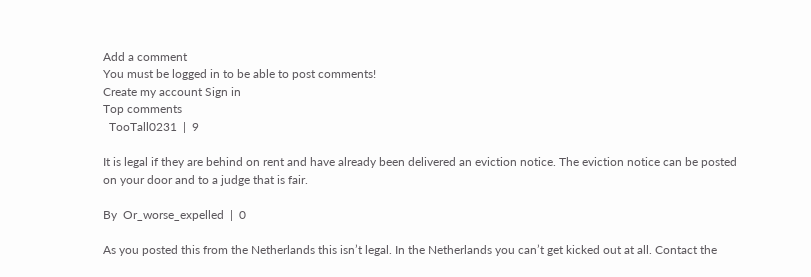Add a comment
You must be logged in to be able to post comments!
Create my account Sign in
Top comments
  TooTall0231  |  9

It is legal if they are behind on rent and have already been delivered an eviction notice. The eviction notice can be posted on your door and to a judge that is fair.

By  Or_worse_expelled  |  0

As you posted this from the Netherlands this isn’t legal. In the Netherlands you can’t get kicked out at all. Contact the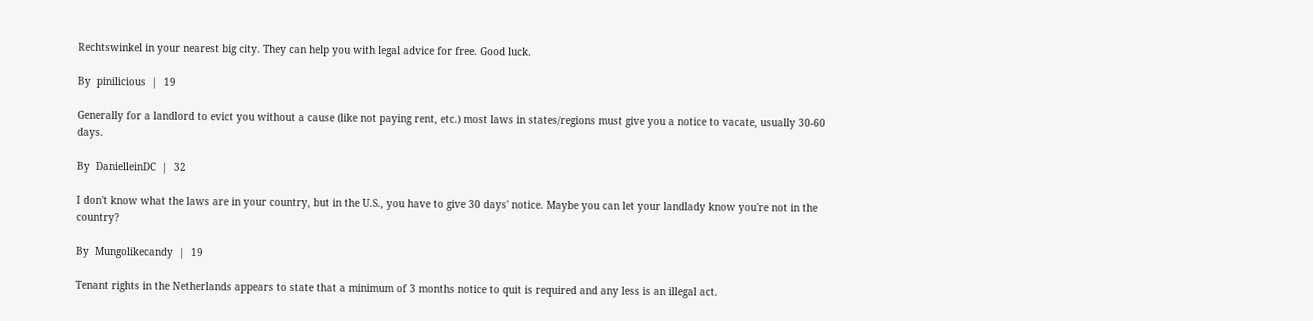Rechtswinkel in your nearest big city. They can help you with legal advice for free. Good luck.

By  pinilicious  |  19

Generally for a landlord to evict you without a cause (like not paying rent, etc.) most laws in states/regions must give you a notice to vacate, usually 30-60 days.

By  DanielleinDC  |  32

I don't know what the laws are in your country, but in the U.S., you have to give 30 days' notice. Maybe you can let your landlady know you're not in the country?

By  Mungolikecandy  |  19

Tenant rights in the Netherlands appears to state that a minimum of 3 months notice to quit is required and any less is an illegal act.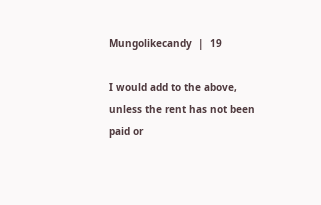Mungolikecandy  |  19

I would add to the above, unless the rent has not been paid or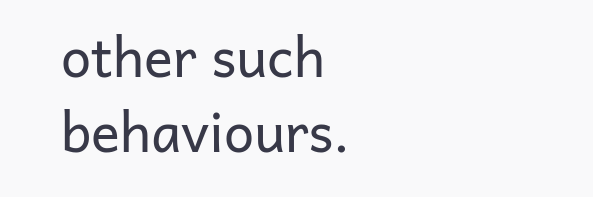other such behaviours.